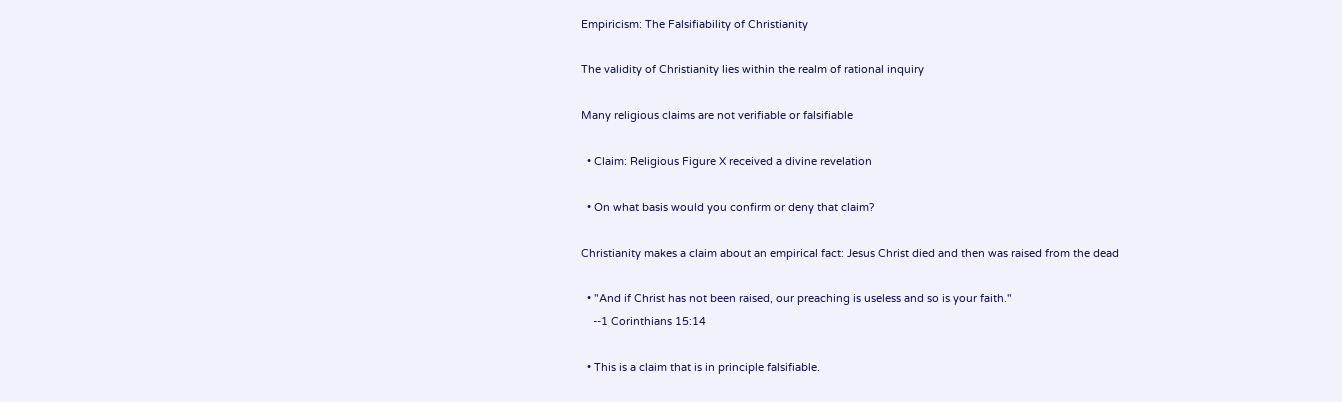Empiricism: The Falsifiability of Christianity

The validity of Christianity lies within the realm of rational inquiry

Many religious claims are not verifiable or falsifiable

  • Claim: Religious Figure X received a divine revelation

  • On what basis would you confirm or deny that claim?

Christianity makes a claim about an empirical fact: Jesus Christ died and then was raised from the dead

  • "And if Christ has not been raised, our preaching is useless and so is your faith."
    --1 Corinthians 15:14

  • This is a claim that is in principle falsifiable.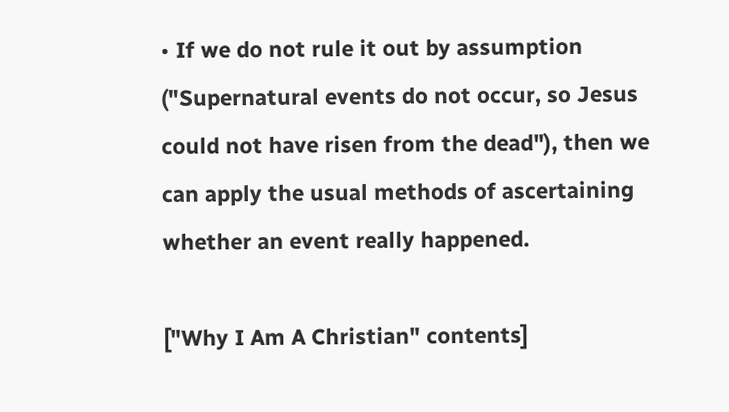• If we do not rule it out by assumption ("Supernatural events do not occur, so Jesus could not have risen from the dead"), then we can apply the usual methods of ascertaining whether an event really happened.

["Why I Am A Christian" contents]